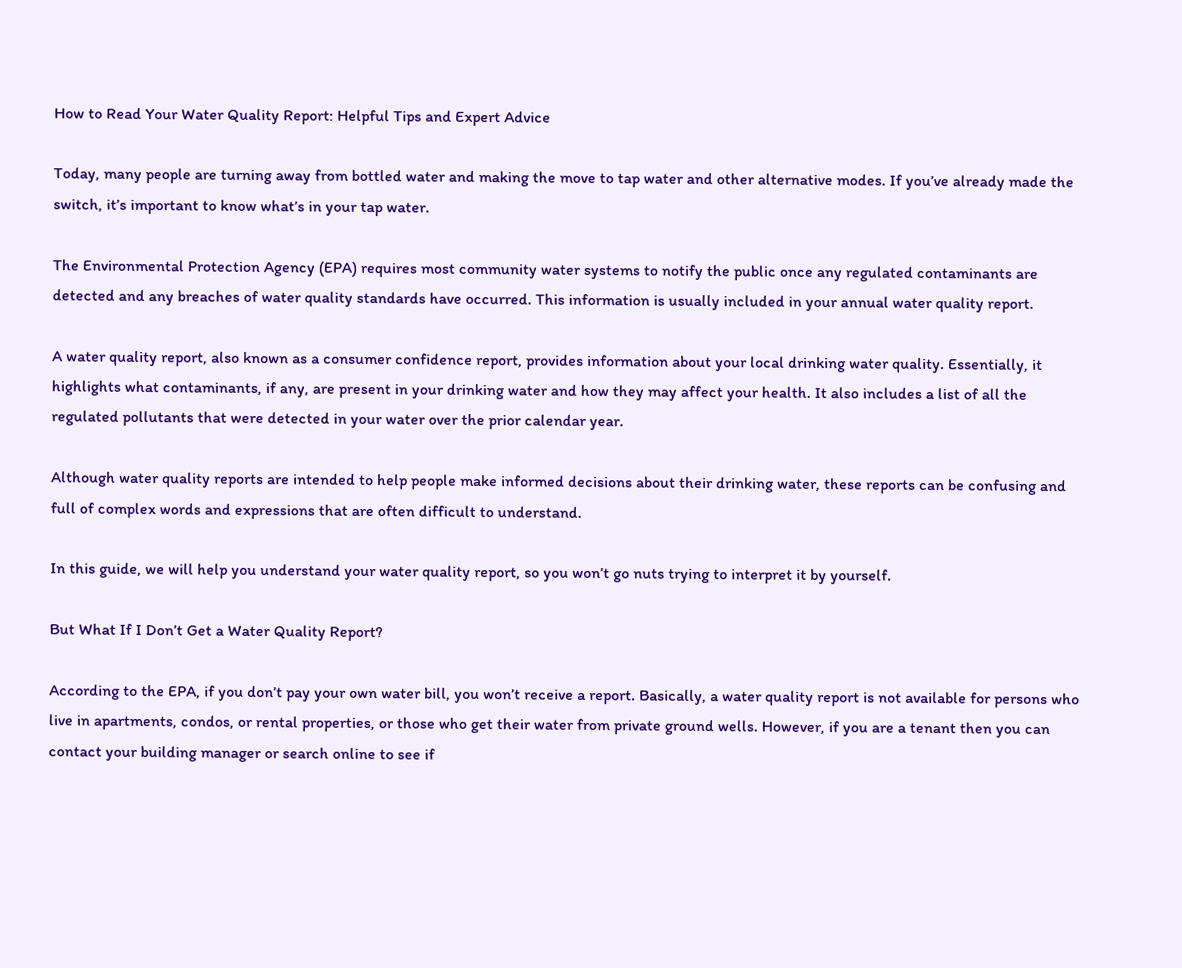How to Read Your Water Quality Report: Helpful Tips and Expert Advice

Today, many people are turning away from bottled water and making the move to tap water and other alternative modes. If you’ve already made the switch, it’s important to know what’s in your tap water.

The Environmental Protection Agency (EPA) requires most community water systems to notify the public once any regulated contaminants are detected and any breaches of water quality standards have occurred. This information is usually included in your annual water quality report.

A water quality report, also known as a consumer confidence report, provides information about your local drinking water quality. Essentially, it highlights what contaminants, if any, are present in your drinking water and how they may affect your health. It also includes a list of all the regulated pollutants that were detected in your water over the prior calendar year.

Although water quality reports are intended to help people make informed decisions about their drinking water, these reports can be confusing and full of complex words and expressions that are often difficult to understand.

In this guide, we will help you understand your water quality report, so you won’t go nuts trying to interpret it by yourself.

But What If I Don’t Get a Water Quality Report?

According to the EPA, if you don’t pay your own water bill, you won’t receive a report. Basically, a water quality report is not available for persons who live in apartments, condos, or rental properties, or those who get their water from private ground wells. However, if you are a tenant then you can contact your building manager or search online to see if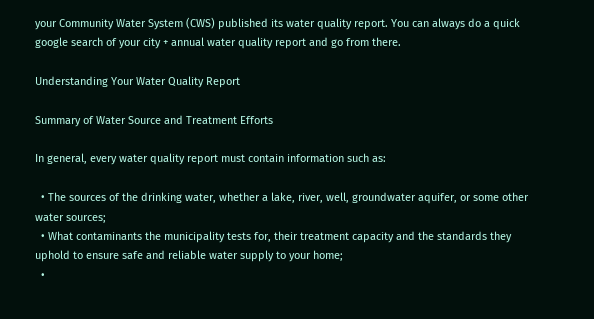your Community Water System (CWS) published its water quality report. You can always do a quick google search of your city + annual water quality report and go from there.

Understanding Your Water Quality Report

Summary of Water Source and Treatment Efforts

In general, every water quality report must contain information such as:

  • The sources of the drinking water, whether a lake, river, well, groundwater aquifer, or some other water sources;
  • What contaminants the municipality tests for, their treatment capacity and the standards they uphold to ensure safe and reliable water supply to your home;
  •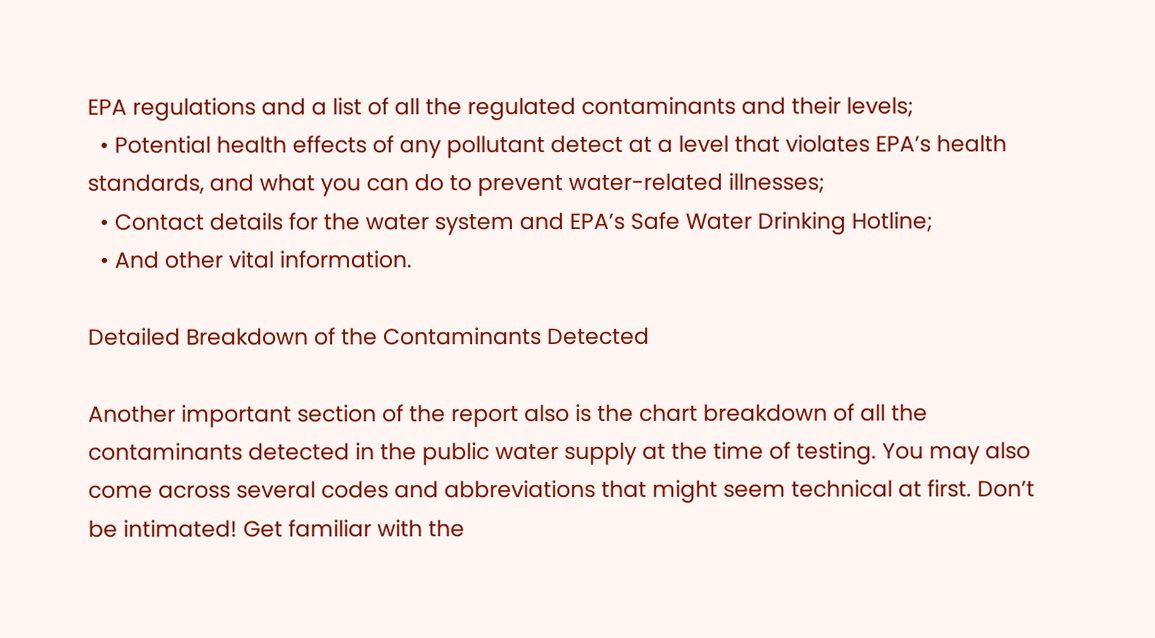EPA regulations and a list of all the regulated contaminants and their levels;
  • Potential health effects of any pollutant detect at a level that violates EPA’s health standards, and what you can do to prevent water-related illnesses;
  • Contact details for the water system and EPA’s Safe Water Drinking Hotline;
  • And other vital information.

Detailed Breakdown of the Contaminants Detected

Another important section of the report also is the chart breakdown of all the contaminants detected in the public water supply at the time of testing. You may also come across several codes and abbreviations that might seem technical at first. Don’t be intimated! Get familiar with the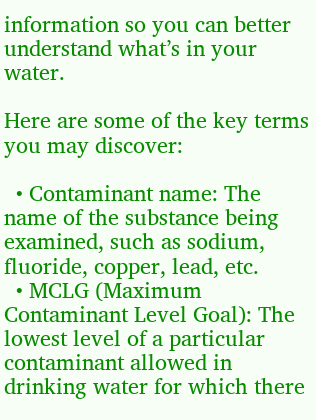information so you can better understand what’s in your water.

Here are some of the key terms you may discover:

  • Contaminant name: The name of the substance being examined, such as sodium, fluoride, copper, lead, etc.
  • MCLG (Maximum Contaminant Level Goal): The lowest level of a particular contaminant allowed in drinking water for which there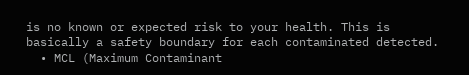is no known or expected risk to your health. This is basically a safety boundary for each contaminated detected.
  • MCL (Maximum Contaminant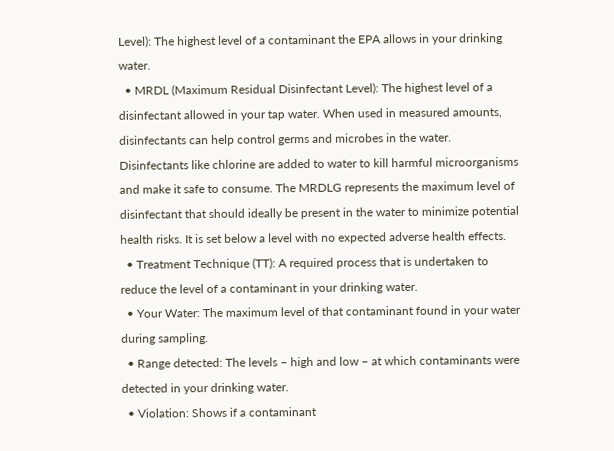Level): The highest level of a contaminant the EPA allows in your drinking water.
  • MRDL (Maximum Residual Disinfectant Level): The highest level of a disinfectant allowed in your tap water. When used in measured amounts, disinfectants can help control germs and microbes in the water. Disinfectants like chlorine are added to water to kill harmful microorganisms and make it safe to consume. The MRDLG represents the maximum level of disinfectant that should ideally be present in the water to minimize potential health risks. It is set below a level with no expected adverse health effects.
  • Treatment Technique (TT): A required process that is undertaken to reduce the level of a contaminant in your drinking water.
  • Your Water: The maximum level of that contaminant found in your water during sampling.
  • Range detected: The levels – high and low – at which contaminants were detected in your drinking water.
  • Violation: Shows if a contaminant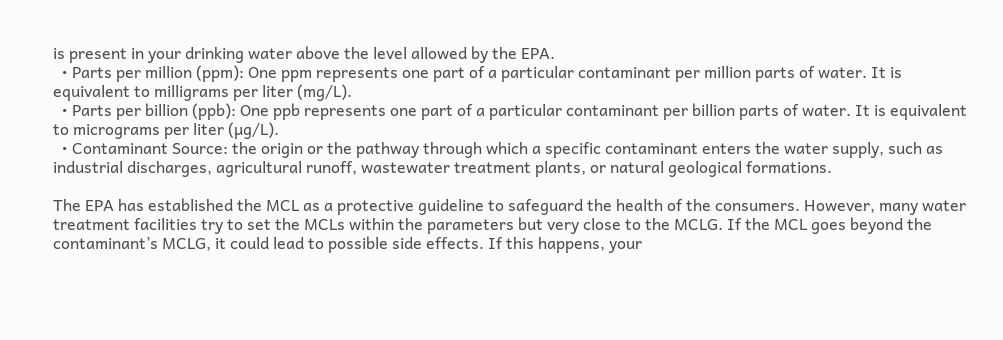is present in your drinking water above the level allowed by the EPA.
  • Parts per million (ppm): One ppm represents one part of a particular contaminant per million parts of water. It is equivalent to milligrams per liter (mg/L).
  • Parts per billion (ppb): One ppb represents one part of a particular contaminant per billion parts of water. It is equivalent to micrograms per liter (µg/L).
  • Contaminant Source: the origin or the pathway through which a specific contaminant enters the water supply, such as industrial discharges, agricultural runoff, wastewater treatment plants, or natural geological formations.

The EPA has established the MCL as a protective guideline to safeguard the health of the consumers. However, many water treatment facilities try to set the MCLs within the parameters but very close to the MCLG. If the MCL goes beyond the contaminant’s MCLG, it could lead to possible side effects. If this happens, your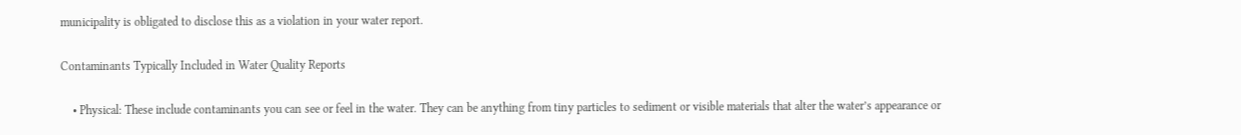municipality is obligated to disclose this as a violation in your water report.

Contaminants Typically Included in Water Quality Reports

    • Physical: These include contaminants you can see or feel in the water. They can be anything from tiny particles to sediment or visible materials that alter the water’s appearance or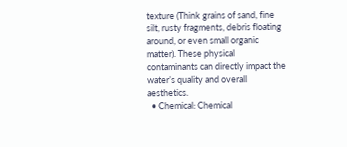texture (Think grains of sand, fine silt, rusty fragments, debris floating around, or even small organic matter). These physical contaminants can directly impact the water’s quality and overall aesthetics.
  • Chemical: Chemical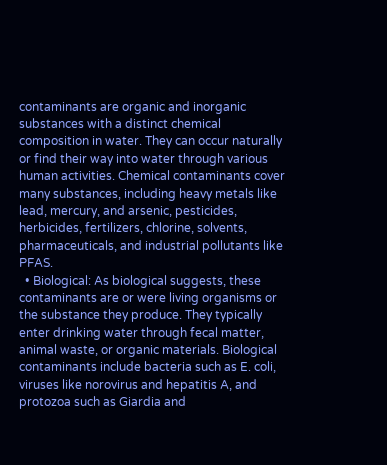contaminants are organic and inorganic substances with a distinct chemical composition in water. They can occur naturally or find their way into water through various human activities. Chemical contaminants cover many substances, including heavy metals like lead, mercury, and arsenic, pesticides, herbicides, fertilizers, chlorine, solvents, pharmaceuticals, and industrial pollutants like PFAS.
  • Biological: As biological suggests, these contaminants are or were living organisms or the substance they produce. They typically enter drinking water through fecal matter, animal waste, or organic materials. Biological contaminants include bacteria such as E. coli, viruses like norovirus and hepatitis A, and protozoa such as Giardia and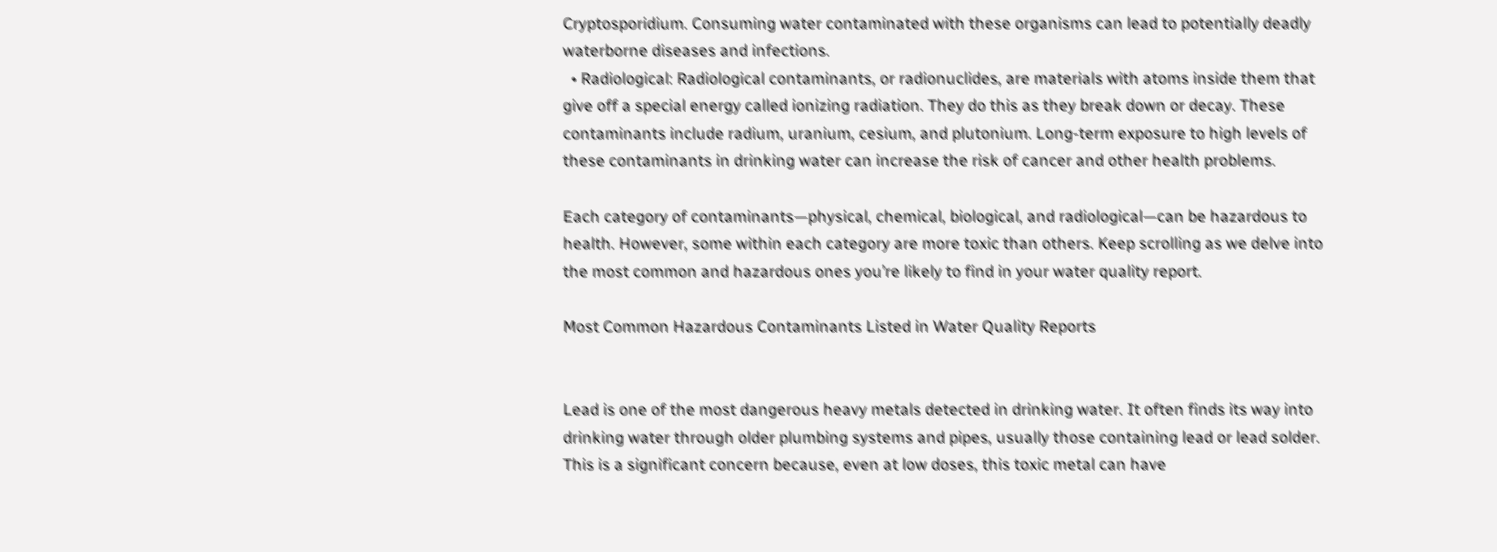Cryptosporidium. Consuming water contaminated with these organisms can lead to potentially deadly waterborne diseases and infections.
  • Radiological: Radiological contaminants, or radionuclides, are materials with atoms inside them that give off a special energy called ionizing radiation. They do this as they break down or decay. These contaminants include radium, uranium, cesium, and plutonium. Long-term exposure to high levels of these contaminants in drinking water can increase the risk of cancer and other health problems.

Each category of contaminants—physical, chemical, biological, and radiological—can be hazardous to health. However, some within each category are more toxic than others. Keep scrolling as we delve into the most common and hazardous ones you’re likely to find in your water quality report.

Most Common Hazardous Contaminants Listed in Water Quality Reports


Lead is one of the most dangerous heavy metals detected in drinking water. It often finds its way into drinking water through older plumbing systems and pipes, usually those containing lead or lead solder. This is a significant concern because, even at low doses, this toxic metal can have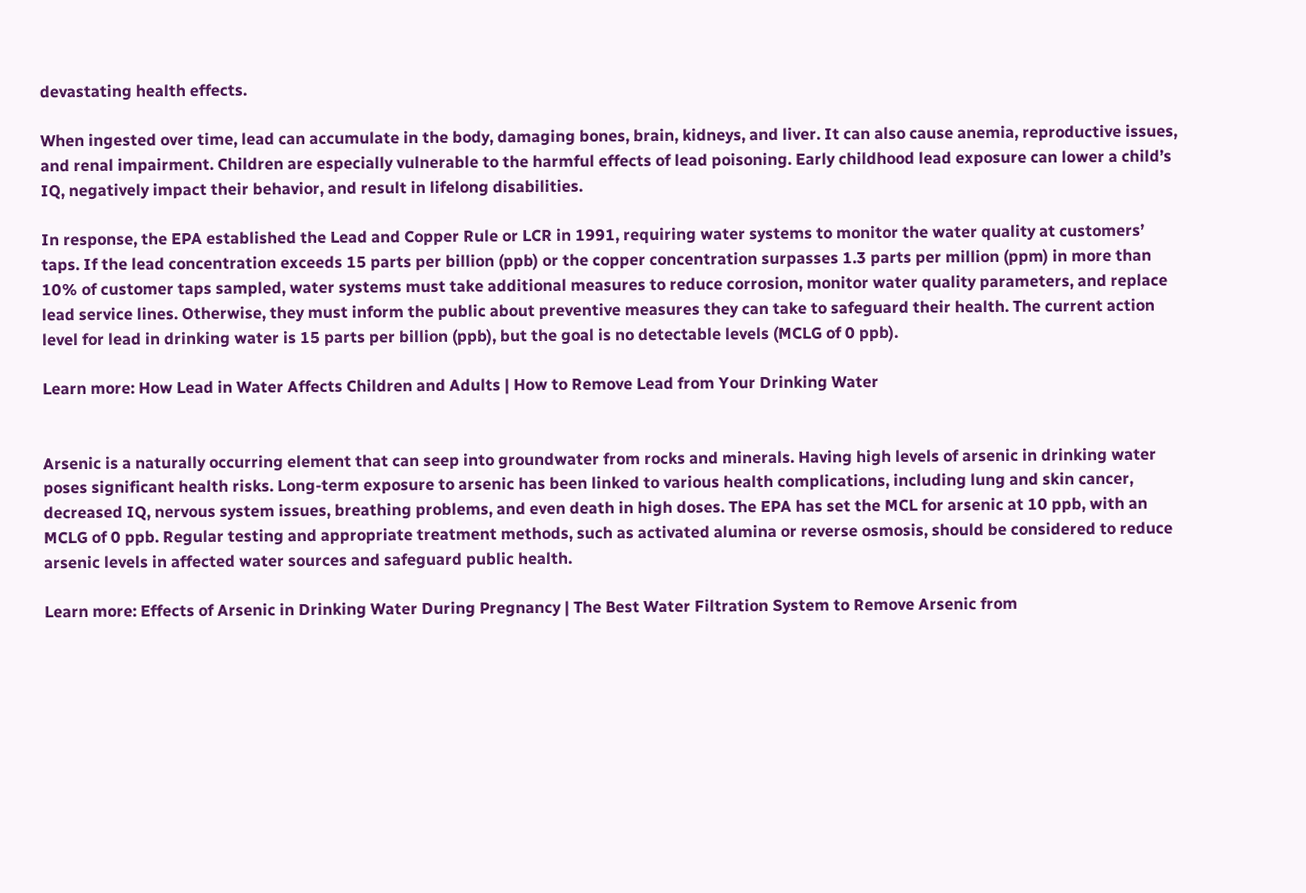devastating health effects.

When ingested over time, lead can accumulate in the body, damaging bones, brain, kidneys, and liver. It can also cause anemia, reproductive issues, and renal impairment. Children are especially vulnerable to the harmful effects of lead poisoning. Early childhood lead exposure can lower a child’s IQ, negatively impact their behavior, and result in lifelong disabilities.

In response, the EPA established the Lead and Copper Rule or LCR in 1991, requiring water systems to monitor the water quality at customers’ taps. If the lead concentration exceeds 15 parts per billion (ppb) or the copper concentration surpasses 1.3 parts per million (ppm) in more than 10% of customer taps sampled, water systems must take additional measures to reduce corrosion, monitor water quality parameters, and replace lead service lines. Otherwise, they must inform the public about preventive measures they can take to safeguard their health. The current action level for lead in drinking water is 15 parts per billion (ppb), but the goal is no detectable levels (MCLG of 0 ppb).

Learn more: How Lead in Water Affects Children and Adults | How to Remove Lead from Your Drinking Water


Arsenic is a naturally occurring element that can seep into groundwater from rocks and minerals. Having high levels of arsenic in drinking water poses significant health risks. Long-term exposure to arsenic has been linked to various health complications, including lung and skin cancer, decreased IQ, nervous system issues, breathing problems, and even death in high doses. The EPA has set the MCL for arsenic at 10 ppb, with an MCLG of 0 ppb. Regular testing and appropriate treatment methods, such as activated alumina or reverse osmosis, should be considered to reduce arsenic levels in affected water sources and safeguard public health.

Learn more: Effects of Arsenic in Drinking Water During Pregnancy | The Best Water Filtration System to Remove Arsenic from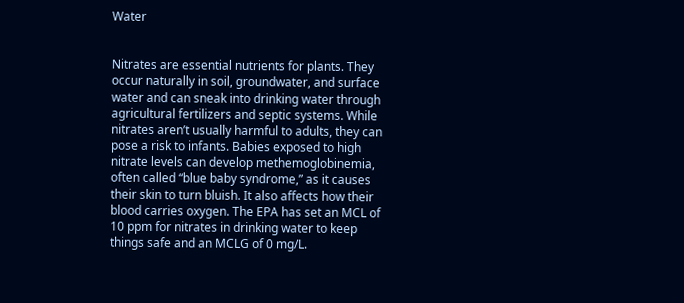Water


Nitrates are essential nutrients for plants. They occur naturally in soil, groundwater, and surface water and can sneak into drinking water through agricultural fertilizers and septic systems. While nitrates aren’t usually harmful to adults, they can pose a risk to infants. Babies exposed to high nitrate levels can develop methemoglobinemia, often called “blue baby syndrome,” as it causes their skin to turn bluish. It also affects how their blood carries oxygen. The EPA has set an MCL of 10 ppm for nitrates in drinking water to keep things safe and an MCLG of 0 mg/L.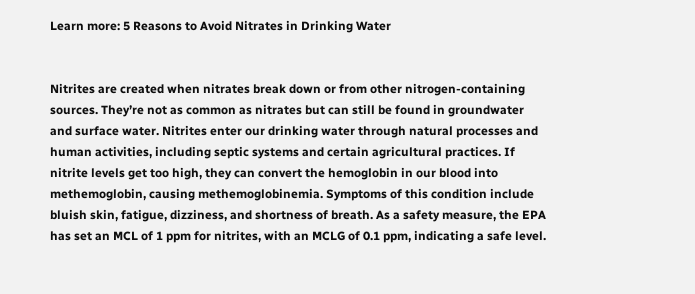Learn more: 5 Reasons to Avoid Nitrates in Drinking Water


Nitrites are created when nitrates break down or from other nitrogen-containing sources. They’re not as common as nitrates but can still be found in groundwater and surface water. Nitrites enter our drinking water through natural processes and human activities, including septic systems and certain agricultural practices. If nitrite levels get too high, they can convert the hemoglobin in our blood into methemoglobin, causing methemoglobinemia. Symptoms of this condition include bluish skin, fatigue, dizziness, and shortness of breath. As a safety measure, the EPA has set an MCL of 1 ppm for nitrites, with an MCLG of 0.1 ppm, indicating a safe level.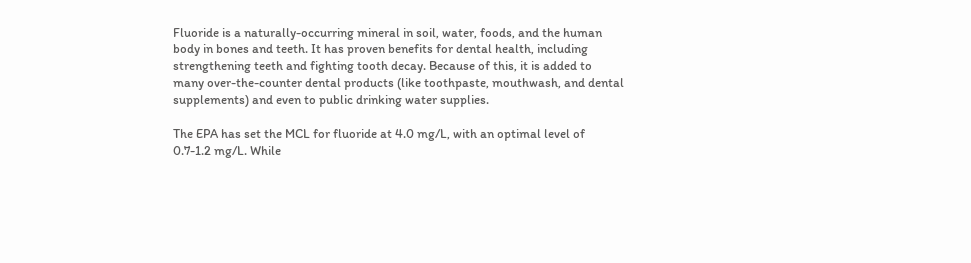Fluoride is a naturally-occurring mineral in soil, water, foods, and the human body in bones and teeth. It has proven benefits for dental health, including strengthening teeth and fighting tooth decay. Because of this, it is added to many over-the-counter dental products (like toothpaste, mouthwash, and dental supplements) and even to public drinking water supplies.

The EPA has set the MCL for fluoride at 4.0 mg/L, with an optimal level of 0.7-1.2 mg/L. While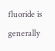fluoride is generally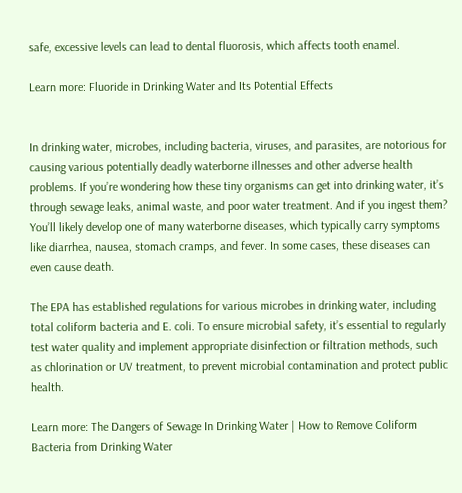safe, excessive levels can lead to dental fluorosis, which affects tooth enamel.

Learn more: Fluoride in Drinking Water and Its Potential Effects


In drinking water, microbes, including bacteria, viruses, and parasites, are notorious for causing various potentially deadly waterborne illnesses and other adverse health problems. If you’re wondering how these tiny organisms can get into drinking water, it’s through sewage leaks, animal waste, and poor water treatment. And if you ingest them? You’ll likely develop one of many waterborne diseases, which typically carry symptoms like diarrhea, nausea, stomach cramps, and fever. In some cases, these diseases can even cause death.

The EPA has established regulations for various microbes in drinking water, including total coliform bacteria and E. coli. To ensure microbial safety, it’s essential to regularly test water quality and implement appropriate disinfection or filtration methods, such as chlorination or UV treatment, to prevent microbial contamination and protect public health.

Learn more: The Dangers of Sewage In Drinking Water | How to Remove Coliform Bacteria from Drinking Water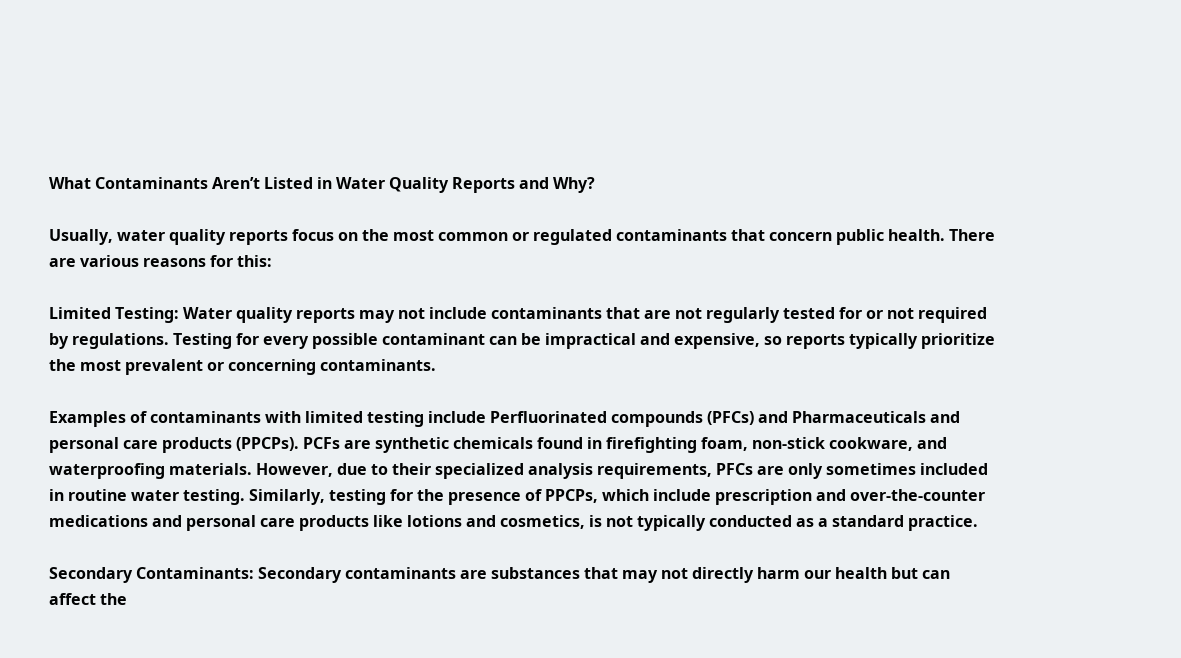What Contaminants Aren’t Listed in Water Quality Reports and Why?

Usually, water quality reports focus on the most common or regulated contaminants that concern public health. There are various reasons for this:

Limited Testing: Water quality reports may not include contaminants that are not regularly tested for or not required by regulations. Testing for every possible contaminant can be impractical and expensive, so reports typically prioritize the most prevalent or concerning contaminants.

Examples of contaminants with limited testing include Perfluorinated compounds (PFCs) and Pharmaceuticals and personal care products (PPCPs). PCFs are synthetic chemicals found in firefighting foam, non-stick cookware, and waterproofing materials. However, due to their specialized analysis requirements, PFCs are only sometimes included in routine water testing. Similarly, testing for the presence of PPCPs, which include prescription and over-the-counter medications and personal care products like lotions and cosmetics, is not typically conducted as a standard practice.

Secondary Contaminants: Secondary contaminants are substances that may not directly harm our health but can affect the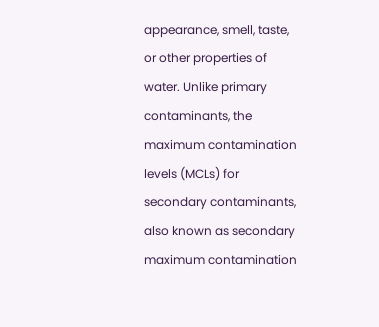appearance, smell, taste, or other properties of water. Unlike primary contaminants, the maximum contamination levels (MCLs) for secondary contaminants, also known as secondary maximum contamination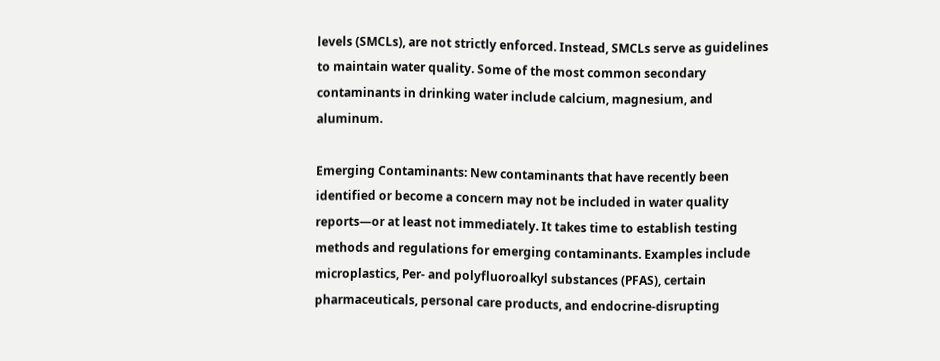levels (SMCLs), are not strictly enforced. Instead, SMCLs serve as guidelines to maintain water quality. Some of the most common secondary contaminants in drinking water include calcium, magnesium, and aluminum.

Emerging Contaminants: New contaminants that have recently been identified or become a concern may not be included in water quality reports—or at least not immediately. It takes time to establish testing methods and regulations for emerging contaminants. Examples include microplastics, Per- and polyfluoroalkyl substances (PFAS), certain pharmaceuticals, personal care products, and endocrine-disrupting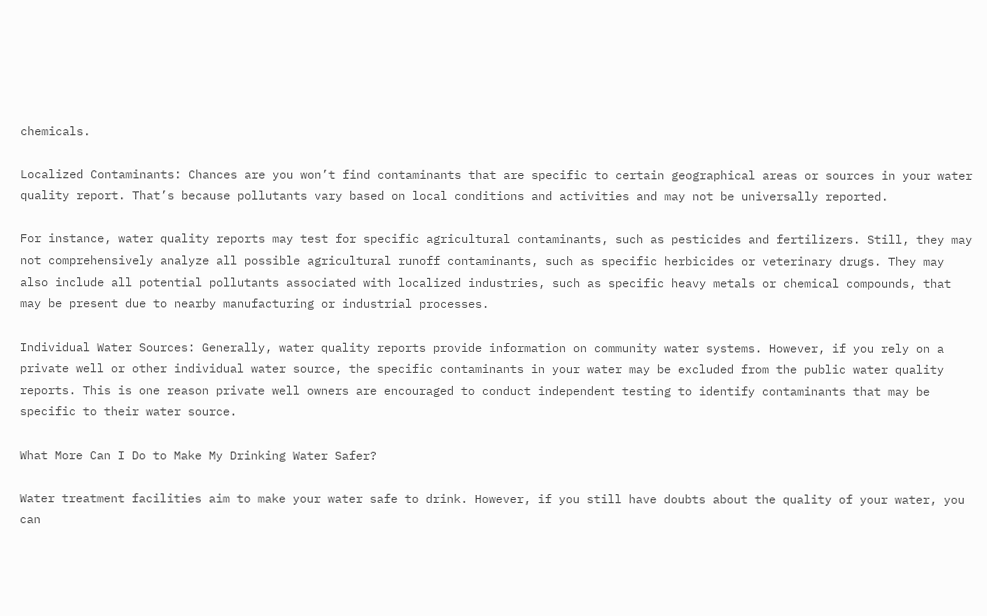chemicals.

Localized Contaminants: Chances are you won’t find contaminants that are specific to certain geographical areas or sources in your water quality report. That’s because pollutants vary based on local conditions and activities and may not be universally reported.

For instance, water quality reports may test for specific agricultural contaminants, such as pesticides and fertilizers. Still, they may not comprehensively analyze all possible agricultural runoff contaminants, such as specific herbicides or veterinary drugs. They may also include all potential pollutants associated with localized industries, such as specific heavy metals or chemical compounds, that may be present due to nearby manufacturing or industrial processes.

Individual Water Sources: Generally, water quality reports provide information on community water systems. However, if you rely on a private well or other individual water source, the specific contaminants in your water may be excluded from the public water quality reports. This is one reason private well owners are encouraged to conduct independent testing to identify contaminants that may be specific to their water source.

What More Can I Do to Make My Drinking Water Safer?

Water treatment facilities aim to make your water safe to drink. However, if you still have doubts about the quality of your water, you can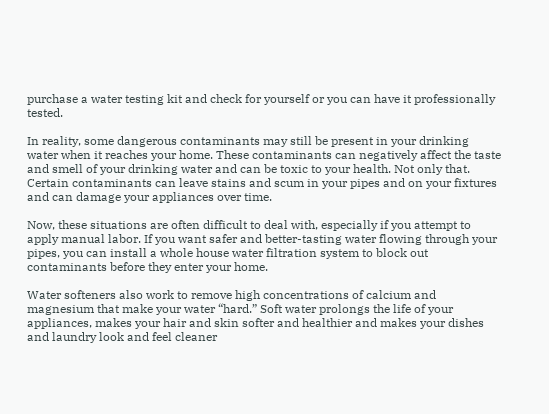purchase a water testing kit and check for yourself or you can have it professionally tested.

In reality, some dangerous contaminants may still be present in your drinking water when it reaches your home. These contaminants can negatively affect the taste and smell of your drinking water and can be toxic to your health. Not only that. Certain contaminants can leave stains and scum in your pipes and on your fixtures and can damage your appliances over time.

Now, these situations are often difficult to deal with, especially if you attempt to apply manual labor. If you want safer and better-tasting water flowing through your pipes, you can install a whole house water filtration system to block out contaminants before they enter your home.

Water softeners also work to remove high concentrations of calcium and magnesium that make your water “hard.” Soft water prolongs the life of your appliances, makes your hair and skin softer and healthier and makes your dishes and laundry look and feel cleaner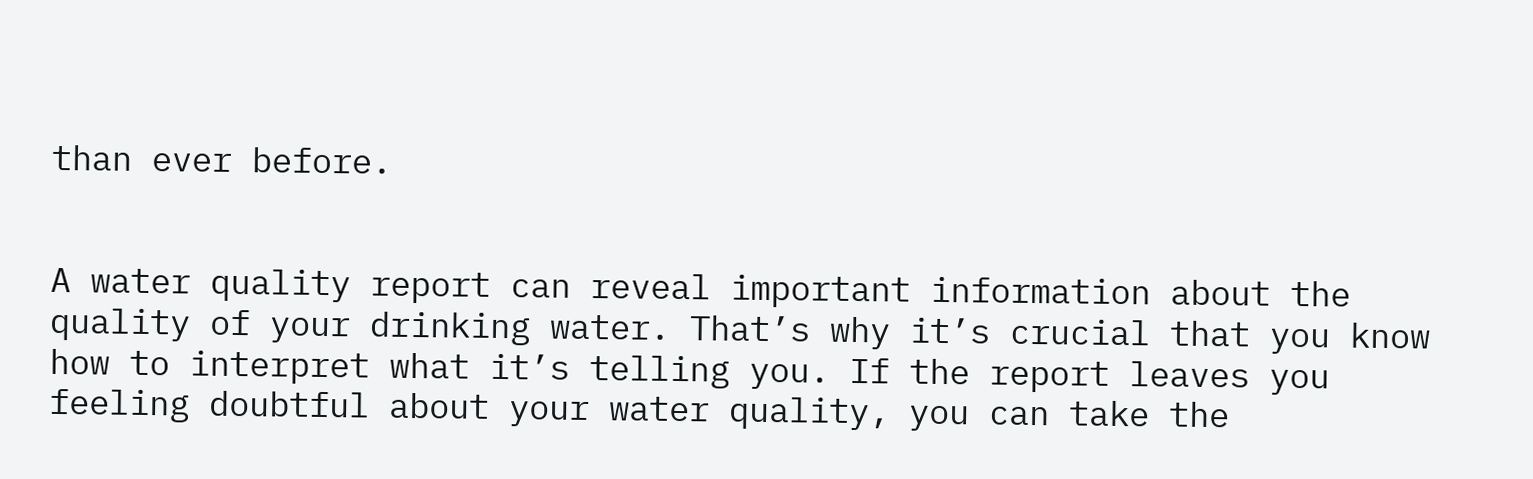than ever before.


A water quality report can reveal important information about the quality of your drinking water. That’s why it’s crucial that you know how to interpret what it’s telling you. If the report leaves you feeling doubtful about your water quality, you can take the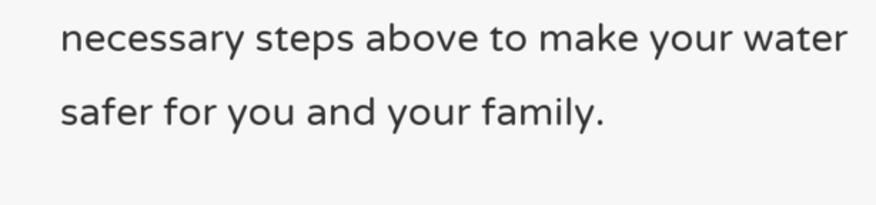necessary steps above to make your water safer for you and your family.